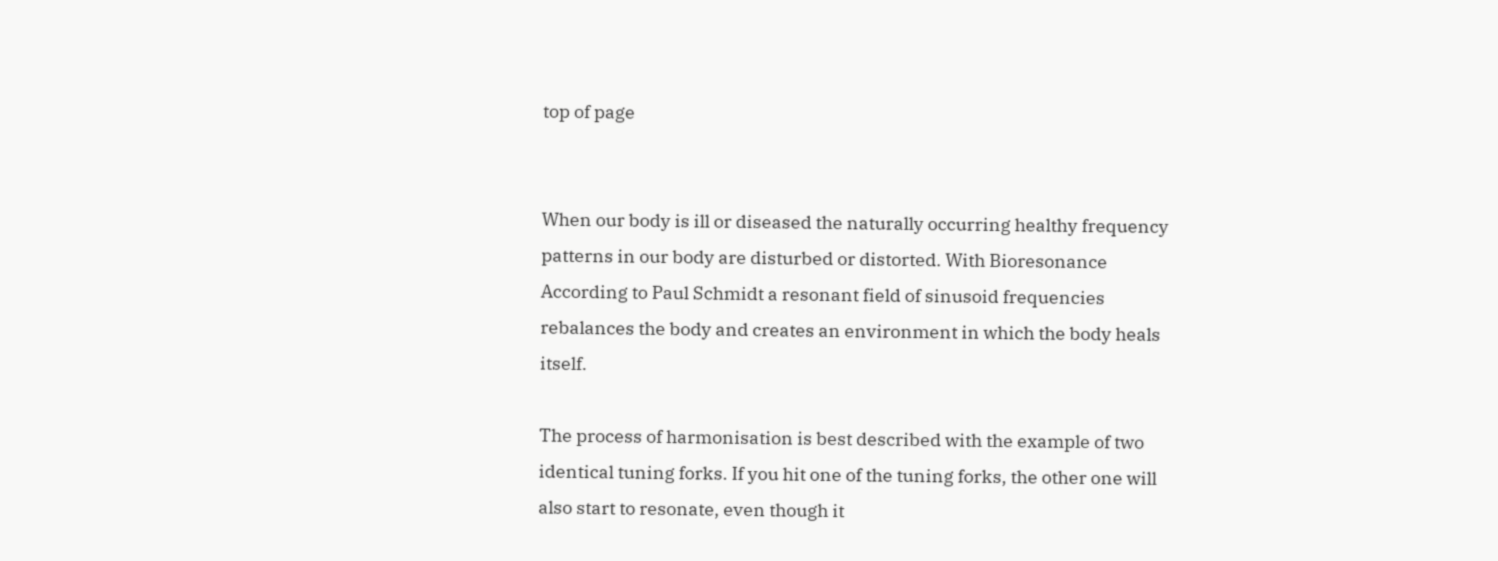top of page


When our body is ill or diseased the naturally occurring healthy frequency patterns in our body are disturbed or distorted. With Bioresonance According to Paul Schmidt a resonant field of sinusoid frequencies rebalances the body and creates an environment in which the body heals itself.

The process of harmonisation is best described with the example of two identical tuning forks. If you hit one of the tuning forks, the other one will also start to resonate, even though it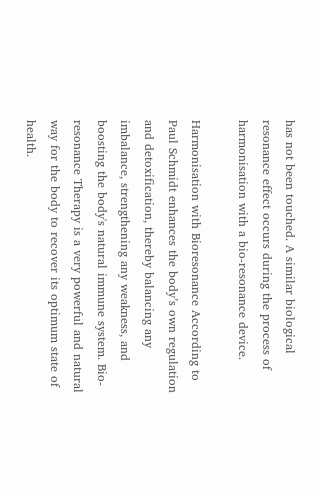has not been touched. A similar biological resonance effect occurs during the process of harmonisation with a bio-resonance device.

Harmonisation with Bioresonance According to Paul Schmidt enhances the body’s own regulation and detoxification, thereby balancing any imbalance, strengthening any weakness, and boosting the body's natural immune system. Bio-resonance Therapy is a very powerful and natural way for the body to recover its optimum state of health.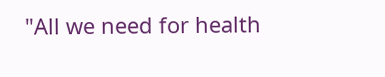"All we need for health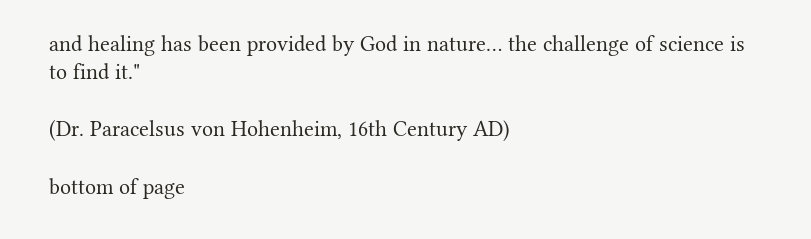and healing has been provided by God in nature… the challenge of science is to find it."

(Dr. Paracelsus von Hohenheim, 16th Century AD)

bottom of page